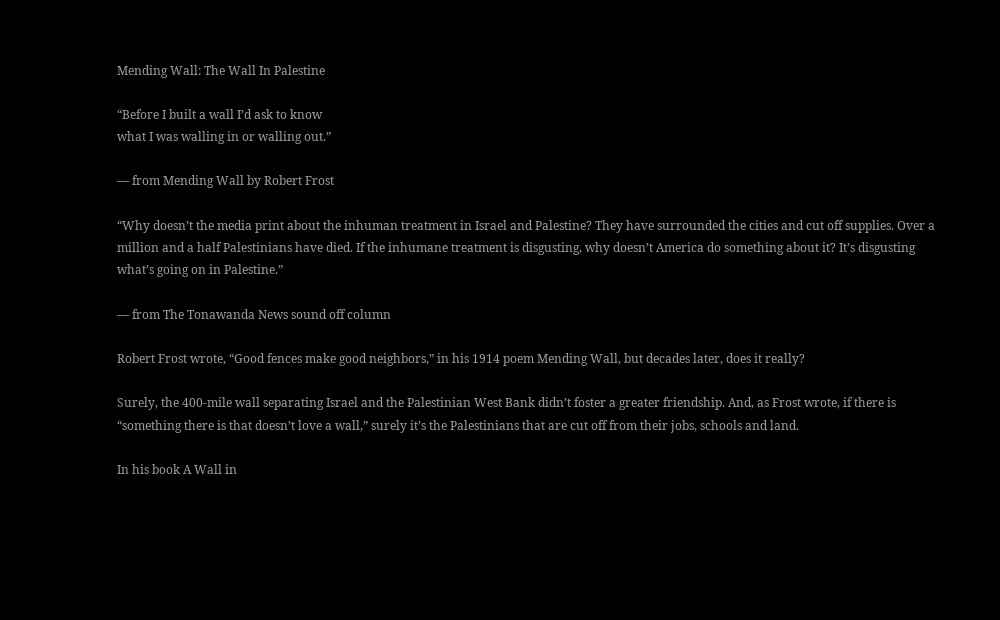Mending Wall: The Wall In Palestine

“Before I built a wall I’d ask to know
what I was walling in or walling out.”

— from Mending Wall by Robert Frost

“Why doesn’t the media print about the inhuman treatment in Israel and Palestine? They have surrounded the cities and cut off supplies. Over a million and a half Palestinians have died. If the inhumane treatment is disgusting, why doesn’t America do something about it? It’s disgusting what’s going on in Palestine.”

— from The Tonawanda News sound off column

Robert Frost wrote, “Good fences make good neighbors,” in his 1914 poem Mending Wall, but decades later, does it really?

Surely, the 400-mile wall separating Israel and the Palestinian West Bank didn’t foster a greater friendship. And, as Frost wrote, if there is “something there is that doesn’t love a wall,” surely it’s the Palestinians that are cut off from their jobs, schools and land.

In his book A Wall in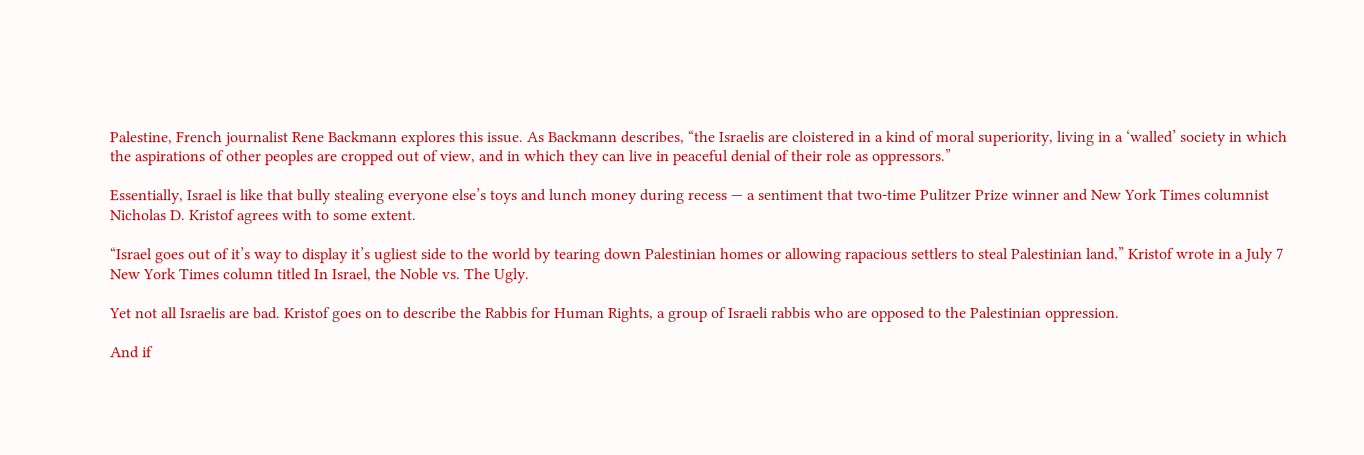Palestine, French journalist Rene Backmann explores this issue. As Backmann describes, “the Israelis are cloistered in a kind of moral superiority, living in a ‘walled’ society in which the aspirations of other peoples are cropped out of view, and in which they can live in peaceful denial of their role as oppressors.”

Essentially, Israel is like that bully stealing everyone else’s toys and lunch money during recess — a sentiment that two-time Pulitzer Prize winner and New York Times columnist Nicholas D. Kristof agrees with to some extent.

“Israel goes out of it’s way to display it’s ugliest side to the world by tearing down Palestinian homes or allowing rapacious settlers to steal Palestinian land,” Kristof wrote in a July 7 New York Times column titled In Israel, the Noble vs. The Ugly.

Yet not all Israelis are bad. Kristof goes on to describe the Rabbis for Human Rights, a group of Israeli rabbis who are opposed to the Palestinian oppression.

And if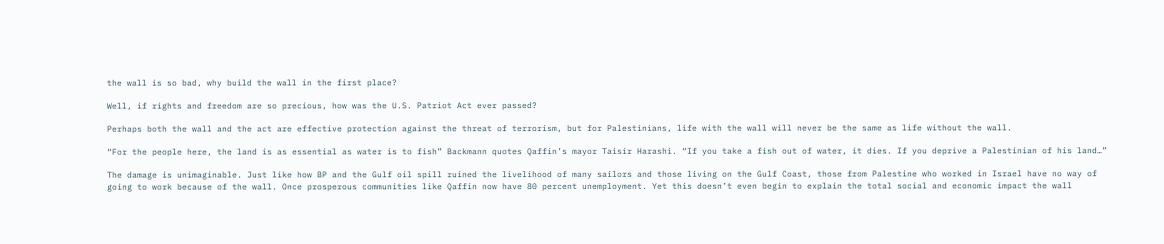the wall is so bad, why build the wall in the first place?

Well, if rights and freedom are so precious, how was the U.S. Patriot Act ever passed?

Perhaps both the wall and the act are effective protection against the threat of terrorism, but for Palestinians, life with the wall will never be the same as life without the wall.

“For the people here, the land is as essential as water is to fish” Backmann quotes Qaffin’s mayor Taisir Harashi. “If you take a fish out of water, it dies. If you deprive a Palestinian of his land…”

The damage is unimaginable. Just like how BP and the Gulf oil spill ruined the livelihood of many sailors and those living on the Gulf Coast, those from Palestine who worked in Israel have no way of going to work because of the wall. Once prosperous communities like Qaffin now have 80 percent unemployment. Yet this doesn’t even begin to explain the total social and economic impact the wall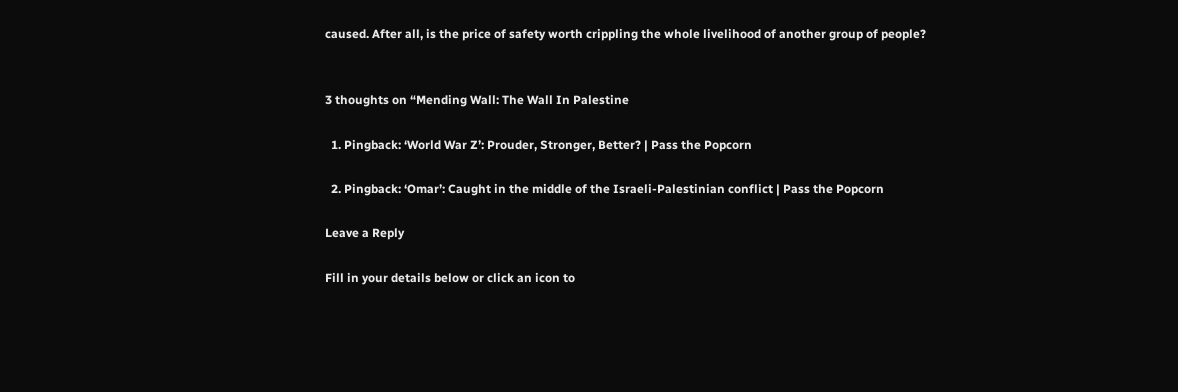caused. After all, is the price of safety worth crippling the whole livelihood of another group of people?


3 thoughts on “Mending Wall: The Wall In Palestine

  1. Pingback: ‘World War Z’: Prouder, Stronger, Better? | Pass the Popcorn

  2. Pingback: ‘Omar’: Caught in the middle of the Israeli-Palestinian conflict | Pass the Popcorn

Leave a Reply

Fill in your details below or click an icon to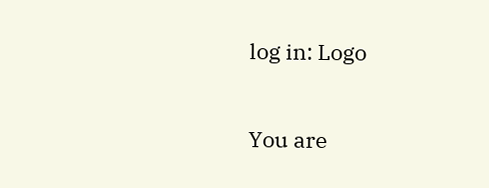log in: Logo

You are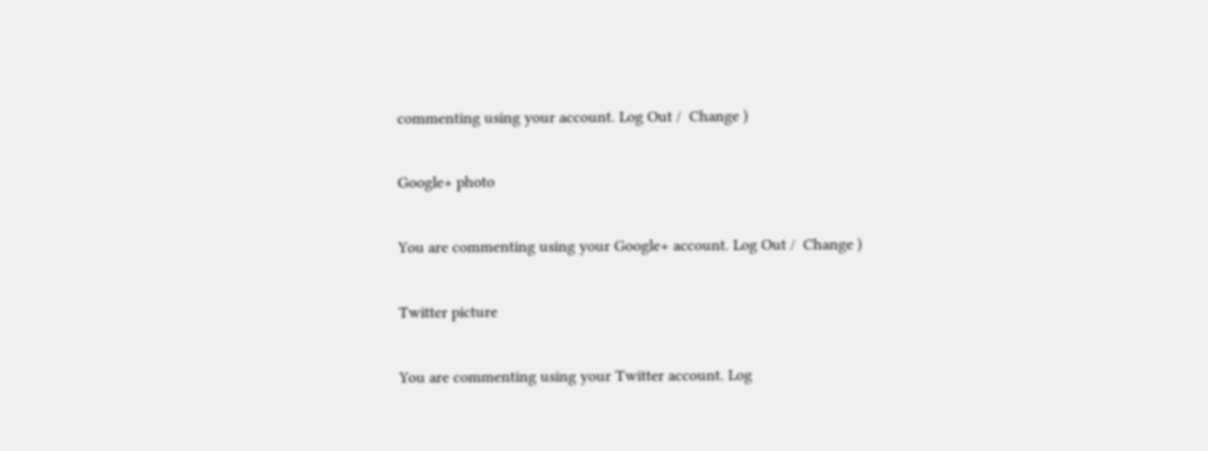commenting using your account. Log Out /  Change )

Google+ photo

You are commenting using your Google+ account. Log Out /  Change )

Twitter picture

You are commenting using your Twitter account. Log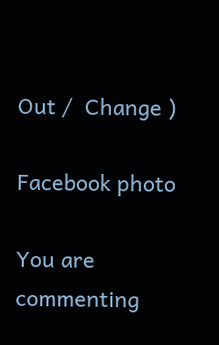Out /  Change )

Facebook photo

You are commenting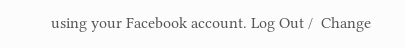using your Facebook account. Log Out /  Change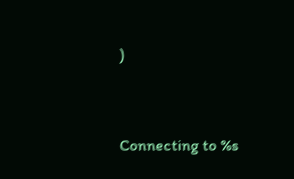)


Connecting to %s